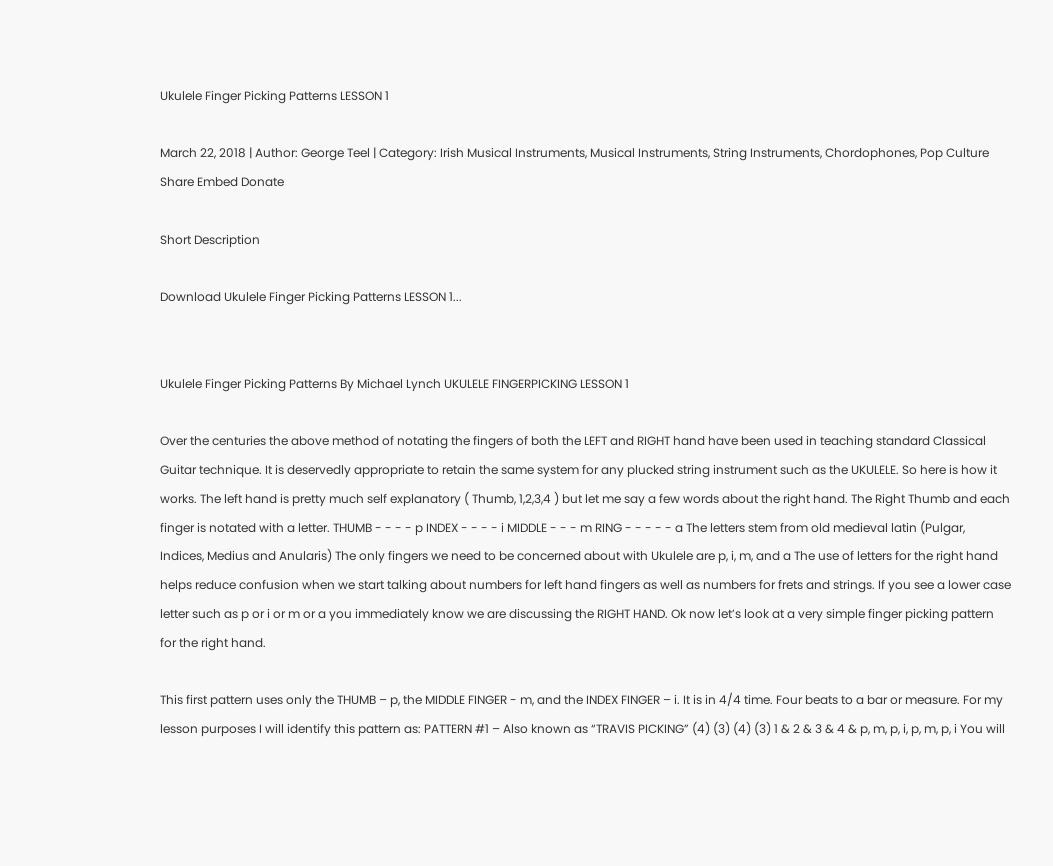Ukulele Finger Picking Patterns LESSON 1

March 22, 2018 | Author: George Teel | Category: Irish Musical Instruments, Musical Instruments, String Instruments, Chordophones, Pop Culture
Share Embed Donate

Short Description

Download Ukulele Finger Picking Patterns LESSON 1...


Ukulele Finger Picking Patterns By Michael Lynch UKULELE FINGERPICKING LESSON 1

Over the centuries the above method of notating the fingers of both the LEFT and RIGHT hand have been used in teaching standard Classical Guitar technique. It is deservedly appropriate to retain the same system for any plucked string instrument such as the UKULELE. So here is how it works. The left hand is pretty much self explanatory ( Thumb, 1,2,3,4 ) but let me say a few words about the right hand. The Right Thumb and each finger is notated with a letter. THUMB - - - - p INDEX - - - - i MIDDLE - - - m RING - - - - - a The letters stem from old medieval latin (Pulgar, Indices, Medius and Anularis) The only fingers we need to be concerned about with Ukulele are p, i, m, and a The use of letters for the right hand helps reduce confusion when we start talking about numbers for left hand fingers as well as numbers for frets and strings. If you see a lower case letter such as p or i or m or a you immediately know we are discussing the RIGHT HAND. Ok now let’s look at a very simple finger picking pattern for the right hand.

This first pattern uses only the THUMB – p, the MIDDLE FINGER - m, and the INDEX FINGER – i. It is in 4/4 time. Four beats to a bar or measure. For my lesson purposes I will identify this pattern as: PATTERN #1 – Also known as “TRAVIS PICKING” (4) (3) (4) (3) 1 & 2 & 3 & 4 & p, m, p, i, p, m, p, i You will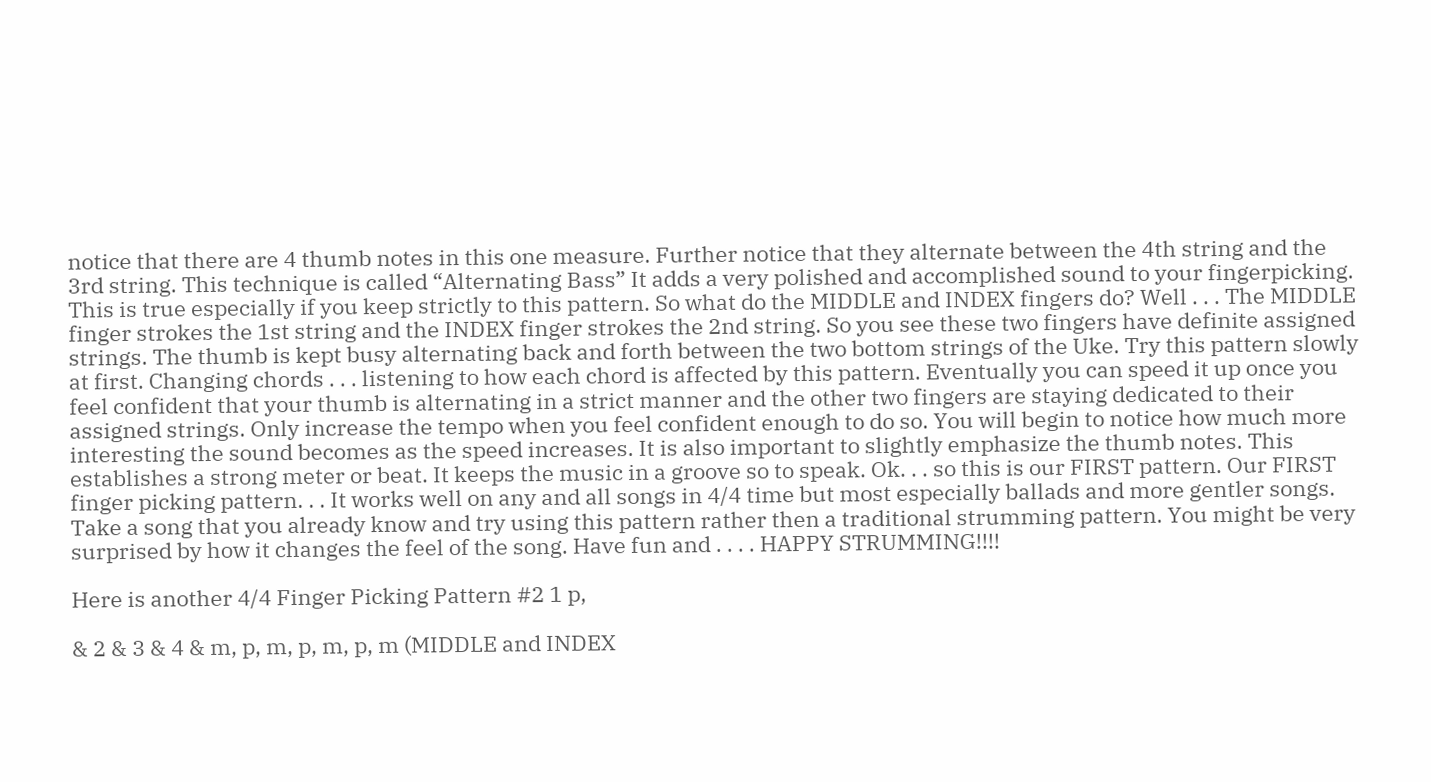notice that there are 4 thumb notes in this one measure. Further notice that they alternate between the 4th string and the 3rd string. This technique is called “Alternating Bass” It adds a very polished and accomplished sound to your fingerpicking. This is true especially if you keep strictly to this pattern. So what do the MIDDLE and INDEX fingers do? Well . . . The MIDDLE finger strokes the 1st string and the INDEX finger strokes the 2nd string. So you see these two fingers have definite assigned strings. The thumb is kept busy alternating back and forth between the two bottom strings of the Uke. Try this pattern slowly at first. Changing chords . . . listening to how each chord is affected by this pattern. Eventually you can speed it up once you feel confident that your thumb is alternating in a strict manner and the other two fingers are staying dedicated to their assigned strings. Only increase the tempo when you feel confident enough to do so. You will begin to notice how much more interesting the sound becomes as the speed increases. It is also important to slightly emphasize the thumb notes. This establishes a strong meter or beat. It keeps the music in a groove so to speak. Ok. . . so this is our FIRST pattern. Our FIRST finger picking pattern. . . It works well on any and all songs in 4/4 time but most especially ballads and more gentler songs. Take a song that you already know and try using this pattern rather then a traditional strumming pattern. You might be very surprised by how it changes the feel of the song. Have fun and . . . . HAPPY STRUMMING!!!!

Here is another 4/4 Finger Picking Pattern #2 1 p,

& 2 & 3 & 4 & m, p, m, p, m, p, m (MIDDLE and INDEX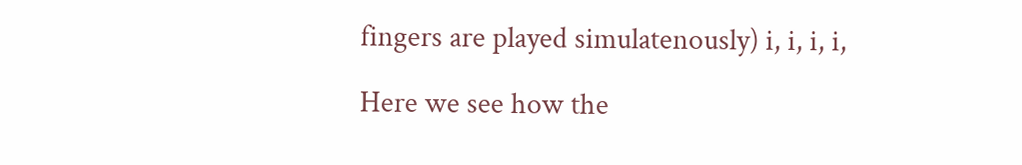fingers are played simulatenously) i, i, i, i,

Here we see how the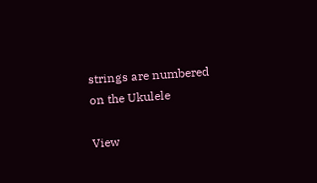strings are numbered on the Ukulele

View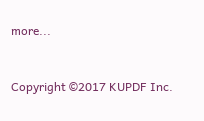more...


Copyright ©2017 KUPDF Inc.